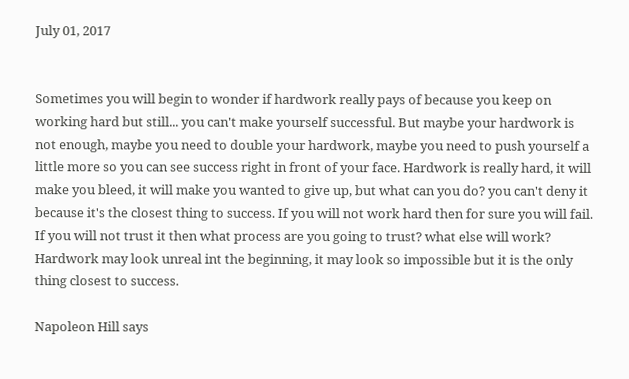July 01, 2017


Sometimes you will begin to wonder if hardwork really pays of because you keep on working hard but still... you can't make yourself successful. But maybe your hardwork is not enough, maybe you need to double your hardwork, maybe you need to push yourself a little more so you can see success right in front of your face. Hardwork is really hard, it will make you bleed, it will make you wanted to give up, but what can you do? you can't deny it because it's the closest thing to success. If you will not work hard then for sure you will fail. If you will not trust it then what process are you going to trust? what else will work? Hardwork may look unreal int the beginning, it may look so impossible but it is the only thing closest to success.

Napoleon Hill says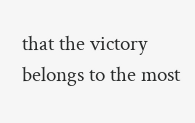that the victory belongs to the most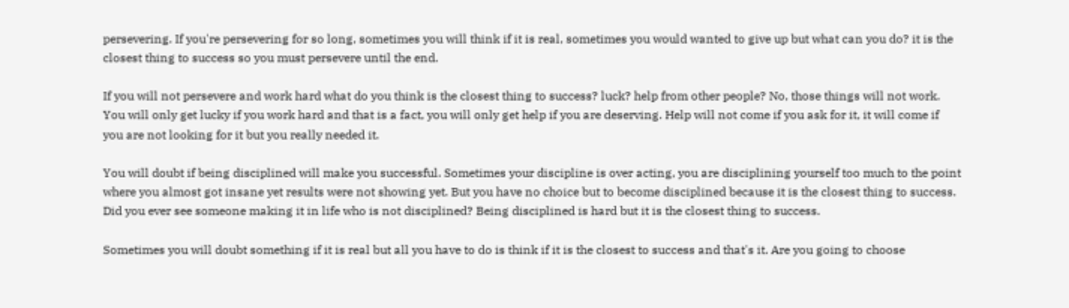persevering. If you're persevering for so long, sometimes you will think if it is real, sometimes you would wanted to give up but what can you do? it is the closest thing to success so you must persevere until the end.

If you will not persevere and work hard what do you think is the closest thing to success? luck? help from other people? No, those things will not work. You will only get lucky if you work hard and that is a fact, you will only get help if you are deserving. Help will not come if you ask for it, it will come if you are not looking for it but you really needed it.

You will doubt if being disciplined will make you successful. Sometimes your discipline is over acting, you are disciplining yourself too much to the point where you almost got insane yet results were not showing yet. But you have no choice but to become disciplined because it is the closest thing to success. Did you ever see someone making it in life who is not disciplined? Being disciplined is hard but it is the closest thing to success.

Sometimes you will doubt something if it is real but all you have to do is think if it is the closest to success and that's it. Are you going to choose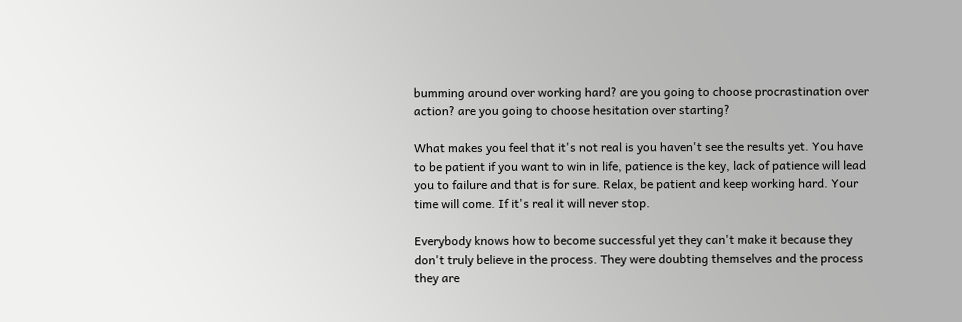bumming around over working hard? are you going to choose procrastination over action? are you going to choose hesitation over starting?

What makes you feel that it's not real is you haven't see the results yet. You have to be patient if you want to win in life, patience is the key, lack of patience will lead you to failure and that is for sure. Relax, be patient and keep working hard. Your time will come. If it's real it will never stop.

Everybody knows how to become successful yet they can't make it because they don't truly believe in the process. They were doubting themselves and the process they are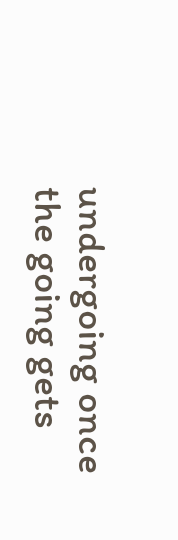undergoing once the going gets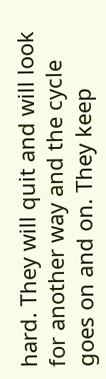hard. They will quit and will look for another way and the cycle goes on and on. They keep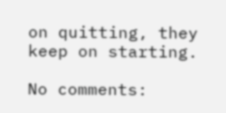on quitting, they keep on starting.

No comments: